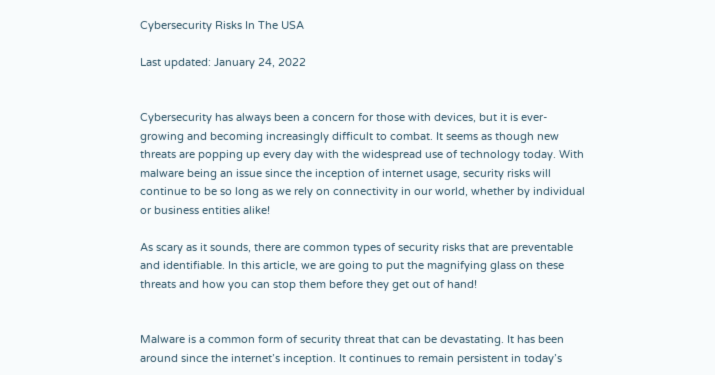Cybersecurity Risks In The USA

Last updated: January 24, 2022


Cybersecurity has always been a concern for those with devices, but it is ever-growing and becoming increasingly difficult to combat. It seems as though new threats are popping up every day with the widespread use of technology today. With malware being an issue since the inception of internet usage, security risks will continue to be so long as we rely on connectivity in our world, whether by individual or business entities alike!

As scary as it sounds, there are common types of security risks that are preventable and identifiable. In this article, we are going to put the magnifying glass on these threats and how you can stop them before they get out of hand!


Malware is a common form of security threat that can be devastating. It has been around since the internet’s inception. It continues to remain persistent in today’s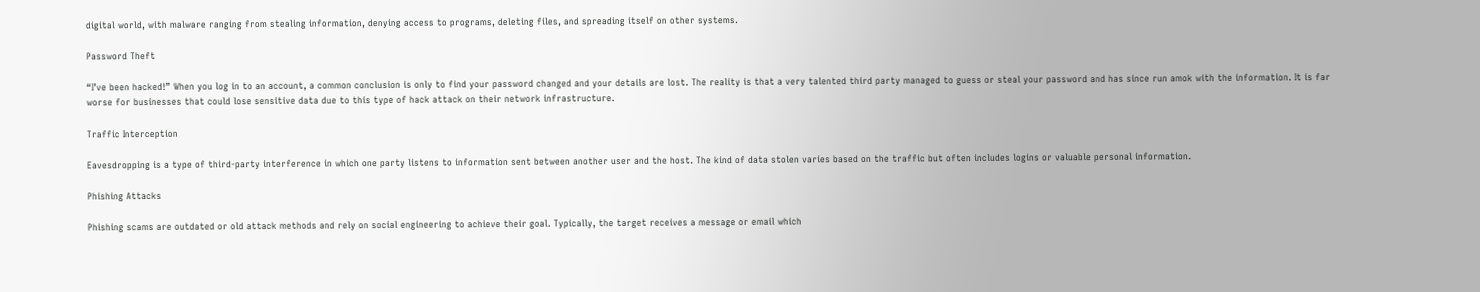digital world, with malware ranging from stealing information, denying access to programs, deleting files, and spreading itself on other systems.

Password Theft

“I’ve been hacked!” When you log in to an account, a common conclusion is only to find your password changed and your details are lost. The reality is that a very talented third party managed to guess or steal your password and has since run amok with the information. It is far worse for businesses that could lose sensitive data due to this type of hack attack on their network infrastructure.

Traffic Interception

Eavesdropping is a type of third-party interference in which one party listens to information sent between another user and the host. The kind of data stolen varies based on the traffic but often includes logins or valuable personal information.

Phishing Attacks

Phishing scams are outdated or old attack methods and rely on social engineering to achieve their goal. Typically, the target receives a message or email which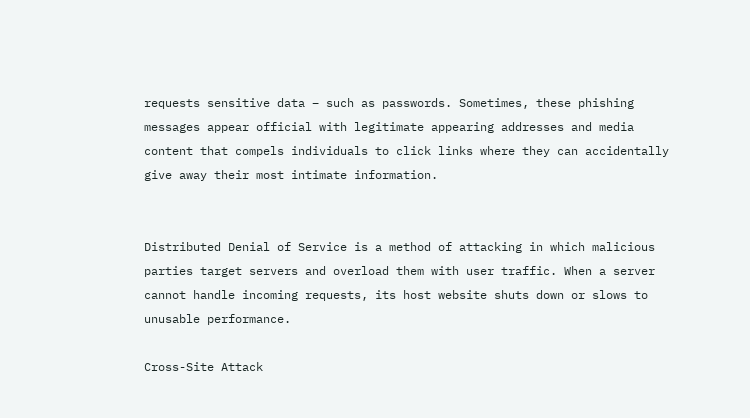requests sensitive data – such as passwords. Sometimes, these phishing messages appear official with legitimate appearing addresses and media content that compels individuals to click links where they can accidentally give away their most intimate information.


Distributed Denial of Service is a method of attacking in which malicious parties target servers and overload them with user traffic. When a server cannot handle incoming requests, its host website shuts down or slows to unusable performance.

Cross-Site Attack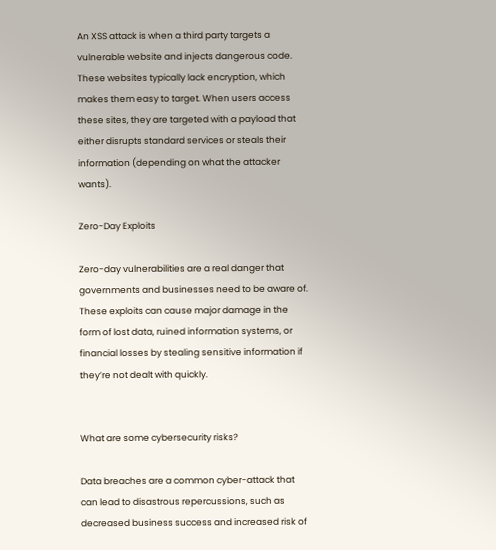An XSS attack is when a third party targets a vulnerable website and injects dangerous code. These websites typically lack encryption, which makes them easy to target. When users access these sites, they are targeted with a payload that either disrupts standard services or steals their information (depending on what the attacker wants).

Zero-Day Exploits

Zero-day vulnerabilities are a real danger that governments and businesses need to be aware of. These exploits can cause major damage in the form of lost data, ruined information systems, or financial losses by stealing sensitive information if they’re not dealt with quickly.


What are some cybersecurity risks?

Data breaches are a common cyber-attack that can lead to disastrous repercussions, such as decreased business success and increased risk of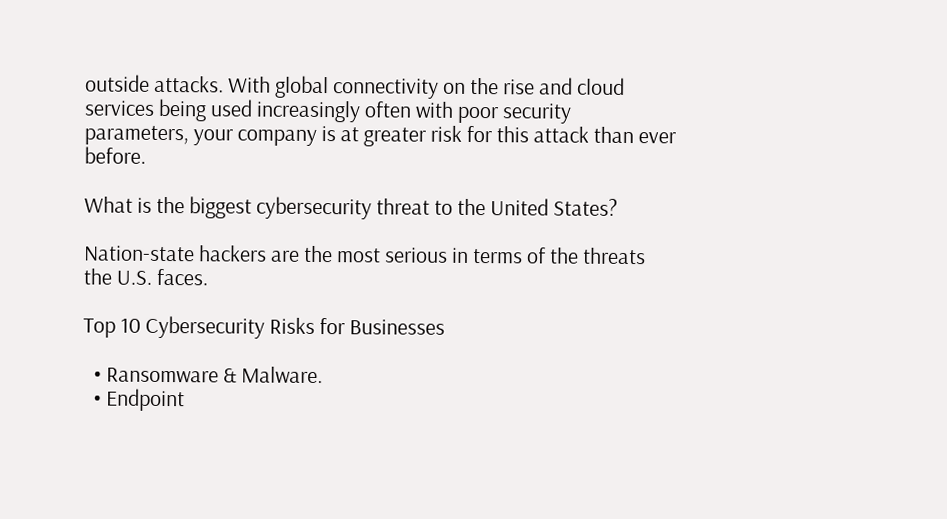outside attacks. With global connectivity on the rise and cloud services being used increasingly often with poor security parameters, your company is at greater risk for this attack than ever before.

What is the biggest cybersecurity threat to the United States?

Nation-state hackers are the most serious in terms of the threats the U.S. faces.

Top 10 Cybersecurity Risks for Businesses

  • Ransomware & Malware.
  • Endpoint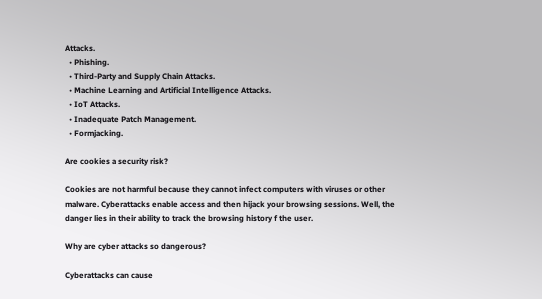Attacks.
  • Phishing.
  • Third-Party and Supply Chain Attacks.
  • Machine Learning and Artificial Intelligence Attacks.
  • IoT Attacks.
  • Inadequate Patch Management.
  • Formjacking.

Are cookies a security risk?

Cookies are not harmful because they cannot infect computers with viruses or other malware. Cyberattacks enable access and then hijack your browsing sessions. Well, the danger lies in their ability to track the browsing history f the user.

Why are cyber attacks so dangerous?

Cyberattacks can cause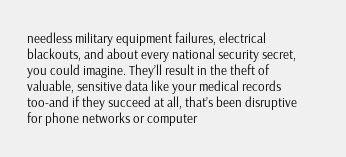needless military equipment failures, electrical blackouts, and about every national security secret, you could imagine. They’ll result in the theft of valuable, sensitive data like your medical records too-and if they succeed at all, that’s been disruptive for phone networks or computer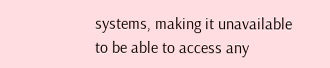systems, making it unavailable to be able to access any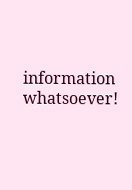information whatsoever!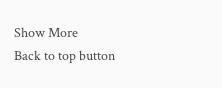Show More
Back to top button